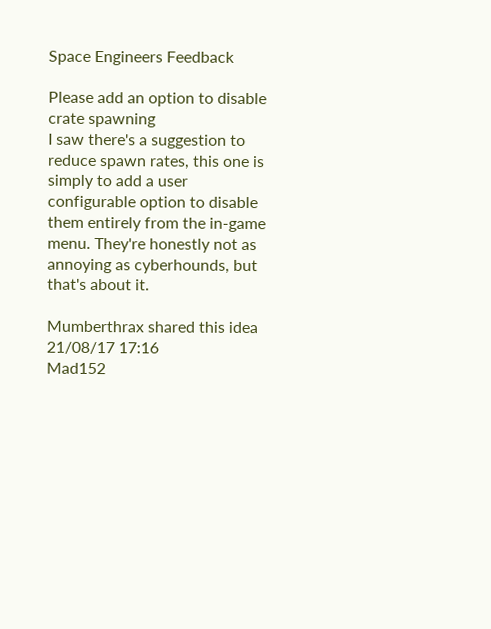Space Engineers Feedback

Please add an option to disable crate spawning
I saw there's a suggestion to reduce spawn rates, this one is simply to add a user configurable option to disable them entirely from the in-game menu. They're honestly not as annoying as cyberhounds, but that's about it.

Mumberthrax shared this idea 21/08/17 17:16
Mad152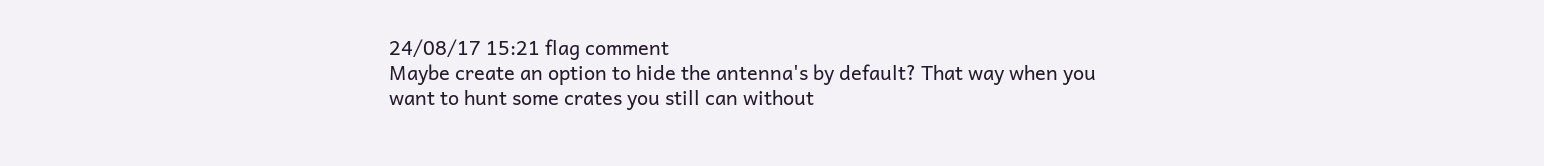24/08/17 15:21 flag comment
Maybe create an option to hide the antenna's by default? That way when you want to hunt some crates you still can without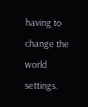having to change the world settings.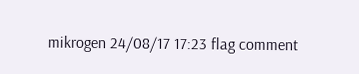mikrogen 24/08/17 17:23 flag comment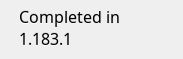Completed in 1.183.1